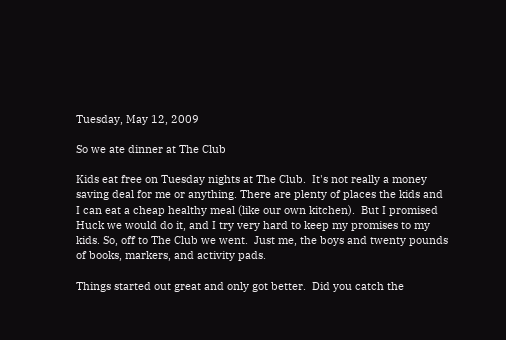Tuesday, May 12, 2009

So we ate dinner at The Club

Kids eat free on Tuesday nights at The Club.  It's not really a money saving deal for me or anything. There are plenty of places the kids and I can eat a cheap healthy meal (like our own kitchen).  But I promised Huck we would do it, and I try very hard to keep my promises to my kids. So, off to The Club we went.  Just me, the boys and twenty pounds of books, markers, and activity pads.

Things started out great and only got better.  Did you catch the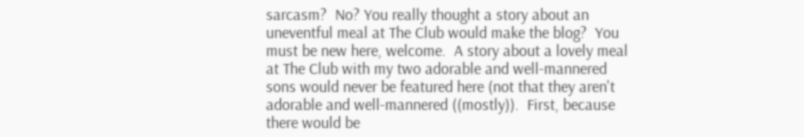sarcasm?  No? You really thought a story about an uneventful meal at The Club would make the blog?  You must be new here, welcome.  A story about a lovely meal at The Club with my two adorable and well-mannered sons would never be featured here (not that they aren't adorable and well-mannered ((mostly)).  First, because there would be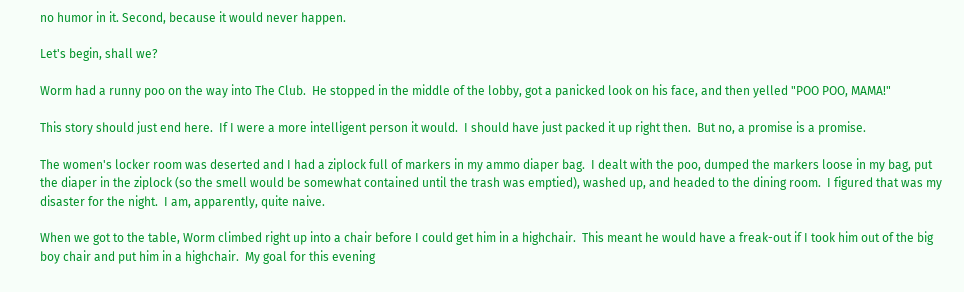no humor in it. Second, because it would never happen.

Let's begin, shall we?

Worm had a runny poo on the way into The Club.  He stopped in the middle of the lobby, got a panicked look on his face, and then yelled "POO POO, MAMA!"

This story should just end here.  If I were a more intelligent person it would.  I should have just packed it up right then.  But no, a promise is a promise.

The women's locker room was deserted and I had a ziplock full of markers in my ammo diaper bag.  I dealt with the poo, dumped the markers loose in my bag, put the diaper in the ziplock (so the smell would be somewhat contained until the trash was emptied), washed up, and headed to the dining room.  I figured that was my disaster for the night.  I am, apparently, quite naive.

When we got to the table, Worm climbed right up into a chair before I could get him in a highchair.  This meant he would have a freak-out if I took him out of the big boy chair and put him in a highchair.  My goal for this evening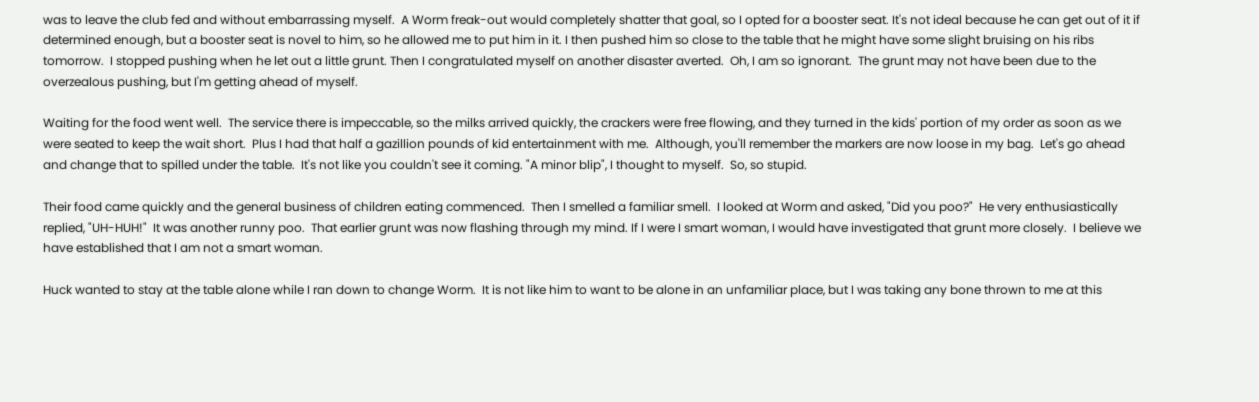was to leave the club fed and without embarrassing myself.  A Worm freak-out would completely shatter that goal, so I opted for a booster seat. It's not ideal because he can get out of it if determined enough, but a booster seat is novel to him, so he allowed me to put him in it. I then pushed him so close to the table that he might have some slight bruising on his ribs tomorrow.  I stopped pushing when he let out a little grunt. Then I congratulated myself on another disaster averted.  Oh, I am so ignorant.  The grunt may not have been due to the overzealous pushing, but I'm getting ahead of myself.

Waiting for the food went well.  The service there is impeccable, so the milks arrived quickly, the crackers were free flowing, and they turned in the kids' portion of my order as soon as we were seated to keep the wait short.  Plus I had that half a gazillion pounds of kid entertainment with me.  Although, you'll remember the markers are now loose in my bag.  Let's go ahead and change that to spilled under the table.  It's not like you couldn't see it coming. "A minor blip", I thought to myself.  So, so stupid.

Their food came quickly and the general business of children eating commenced.  Then I smelled a familiar smell.  I looked at Worm and asked, "Did you poo?"  He very enthusiastically replied, "UH-HUH!"  It was another runny poo.  That earlier grunt was now flashing through my mind. If I were I smart woman, I would have investigated that grunt more closely.  I believe we have established that I am not a smart woman.

Huck wanted to stay at the table alone while I ran down to change Worm.  It is not like him to want to be alone in an unfamiliar place, but I was taking any bone thrown to me at this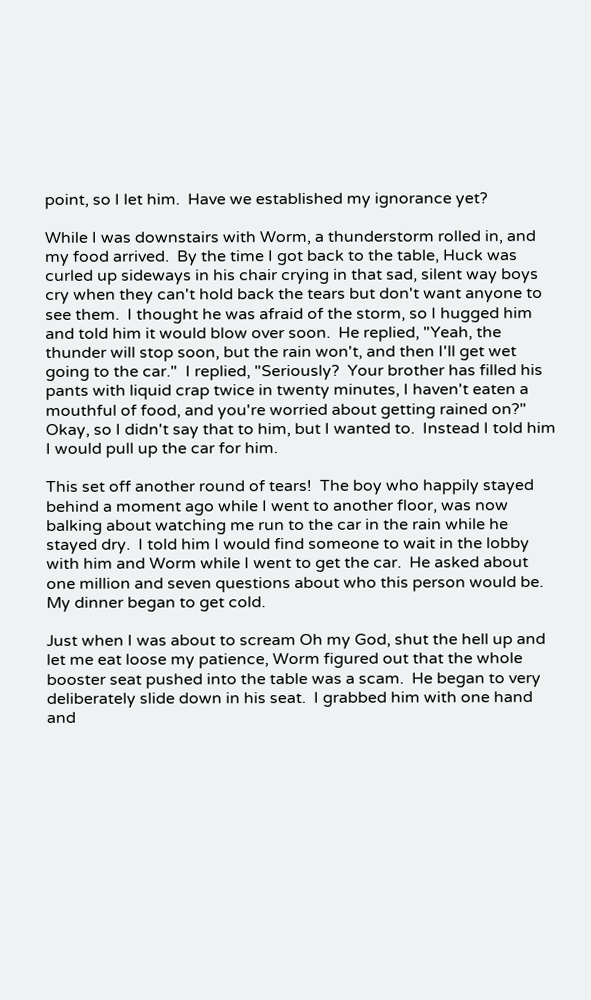point, so I let him.  Have we established my ignorance yet?

While I was downstairs with Worm, a thunderstorm rolled in, and my food arrived.  By the time I got back to the table, Huck was curled up sideways in his chair crying in that sad, silent way boys cry when they can't hold back the tears but don't want anyone to see them.  I thought he was afraid of the storm, so I hugged him and told him it would blow over soon.  He replied, "Yeah, the thunder will stop soon, but the rain won't, and then I'll get wet going to the car."  I replied, "Seriously?  Your brother has filled his pants with liquid crap twice in twenty minutes, I haven't eaten a mouthful of food, and you're worried about getting rained on?"  Okay, so I didn't say that to him, but I wanted to.  Instead I told him I would pull up the car for him.

This set off another round of tears!  The boy who happily stayed behind a moment ago while I went to another floor, was now balking about watching me run to the car in the rain while he stayed dry.  I told him I would find someone to wait in the lobby with him and Worm while I went to get the car.  He asked about one million and seven questions about who this person would be.  My dinner began to get cold.

Just when I was about to scream Oh my God, shut the hell up and let me eat loose my patience, Worm figured out that the whole booster seat pushed into the table was a scam.  He began to very deliberately slide down in his seat.  I grabbed him with one hand and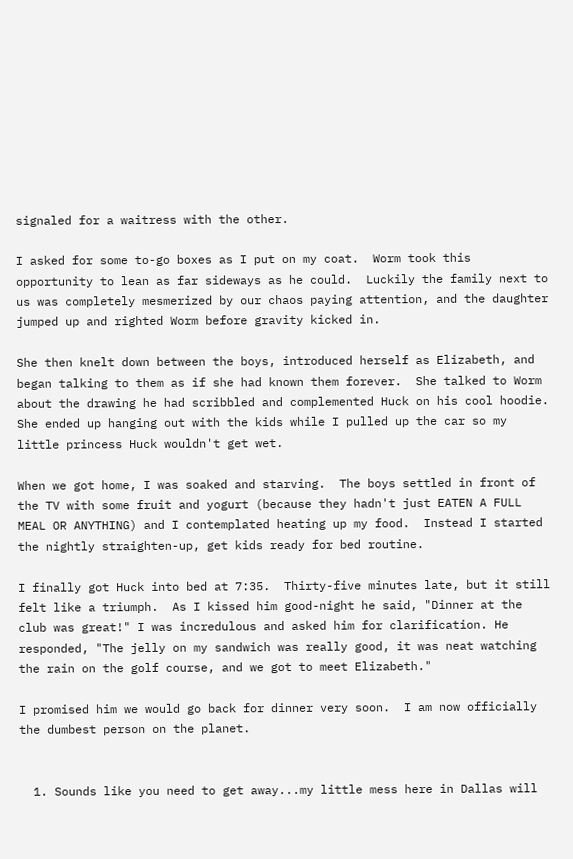signaled for a waitress with the other.

I asked for some to-go boxes as I put on my coat.  Worm took this opportunity to lean as far sideways as he could.  Luckily the family next to us was completely mesmerized by our chaos paying attention, and the daughter jumped up and righted Worm before gravity kicked in.

She then knelt down between the boys, introduced herself as Elizabeth, and began talking to them as if she had known them forever.  She talked to Worm about the drawing he had scribbled and complemented Huck on his cool hoodie.  She ended up hanging out with the kids while I pulled up the car so my little princess Huck wouldn't get wet.

When we got home, I was soaked and starving.  The boys settled in front of the TV with some fruit and yogurt (because they hadn't just EATEN A FULL MEAL OR ANYTHING) and I contemplated heating up my food.  Instead I started the nightly straighten-up, get kids ready for bed routine.

I finally got Huck into bed at 7:35.  Thirty-five minutes late, but it still felt like a triumph.  As I kissed him good-night he said, "Dinner at the club was great!" I was incredulous and asked him for clarification. He responded, "The jelly on my sandwich was really good, it was neat watching the rain on the golf course, and we got to meet Elizabeth."

I promised him we would go back for dinner very soon.  I am now officially the dumbest person on the planet.


  1. Sounds like you need to get away...my little mess here in Dallas will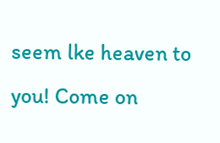seem lke heaven to you! Come on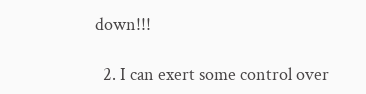down!!!

  2. I can exert some control over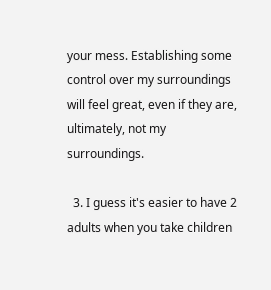your mess. Establishing some control over my surroundings will feel great, even if they are, ultimately, not my surroundings.

  3. I guess it's easier to have 2 adults when you take children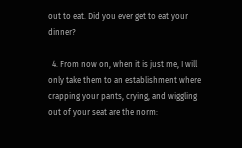out to eat. Did you ever get to eat your dinner?

  4. From now on, when it is just me, I will only take them to an establishment where crapping your pants, crying, and wiggling out of your seat are the norm: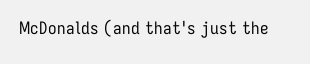McDonalds (and that's just the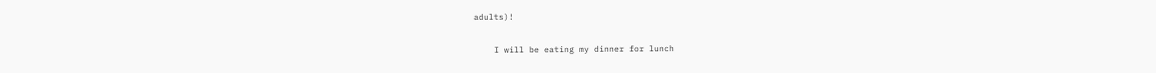adults)!

    I will be eating my dinner for lunch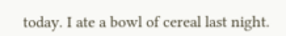today. I ate a bowl of cereal last night.